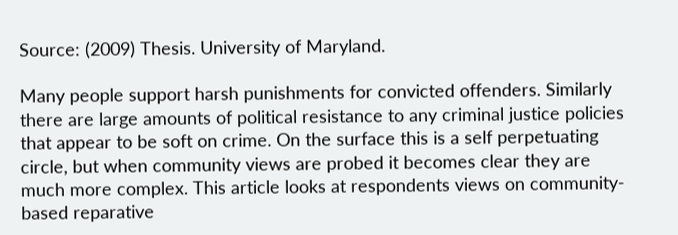Source: (2009) Thesis. University of Maryland.

Many people support harsh punishments for convicted offenders. Similarly there are large amounts of political resistance to any criminal justice policies that appear to be soft on crime. On the surface this is a self perpetuating circle, but when community views are probed it becomes clear they are much more complex. This article looks at respondents views on community-based reparative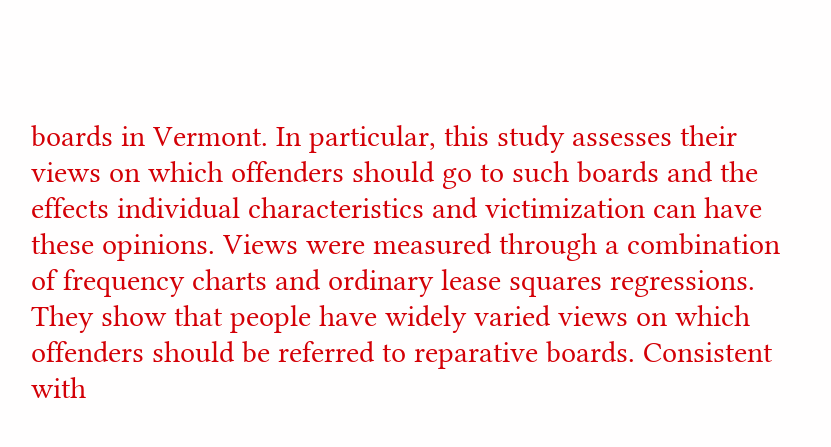boards in Vermont. In particular, this study assesses their views on which offenders should go to such boards and the effects individual characteristics and victimization can have these opinions. Views were measured through a combination of frequency charts and ordinary lease squares regressions. They show that people have widely varied views on which offenders should be referred to reparative boards. Consistent with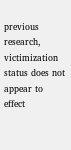previous research, victimization status does not appear to effect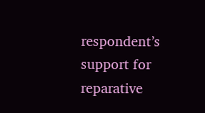respondent’s support for reparative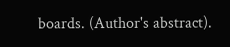boards. (Author's abstract).